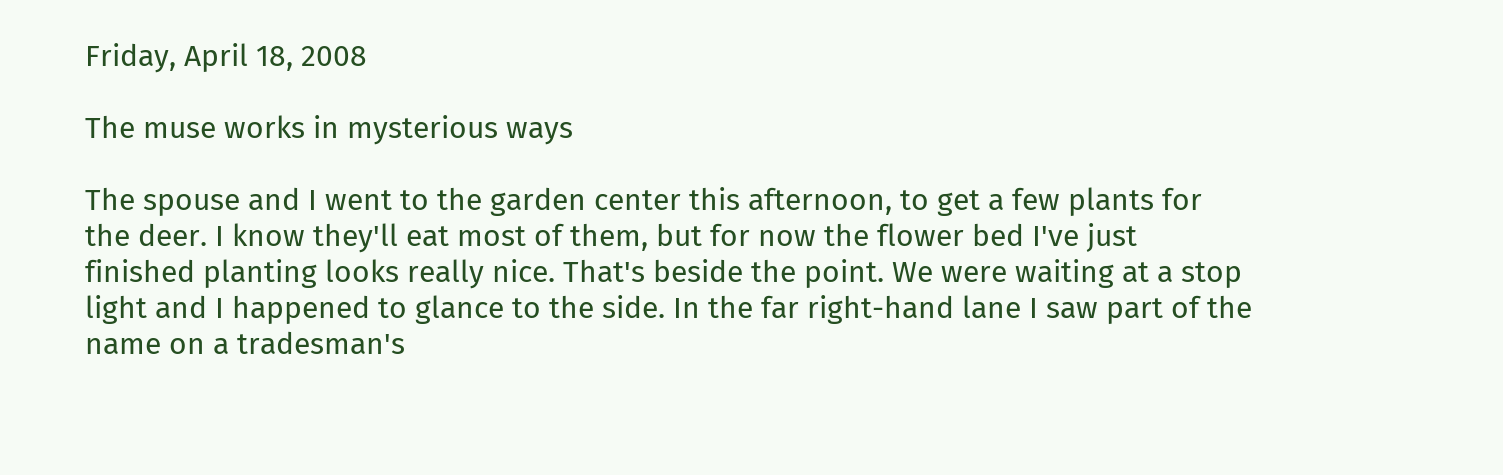Friday, April 18, 2008

The muse works in mysterious ways

The spouse and I went to the garden center this afternoon, to get a few plants for the deer. I know they'll eat most of them, but for now the flower bed I've just finished planting looks really nice. That's beside the point. We were waiting at a stop light and I happened to glance to the side. In the far right-hand lane I saw part of the name on a tradesman's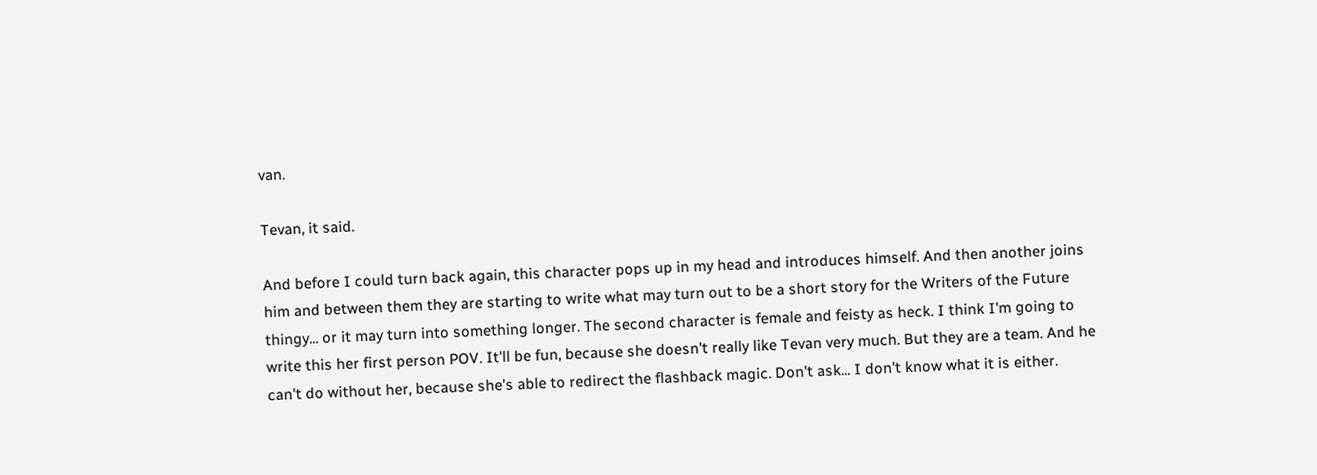van.

Tevan, it said.

And before I could turn back again, this character pops up in my head and introduces himself. And then another joins him and between them they are starting to write what may turn out to be a short story for the Writers of the Future thingy... or it may turn into something longer. The second character is female and feisty as heck. I think I'm going to write this her first person POV. It'll be fun, because she doesn't really like Tevan very much. But they are a team. And he can't do without her, because she's able to redirect the flashback magic. Don't ask... I don't know what it is either.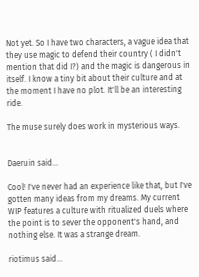Not yet. So I have two characters, a vague idea that they use magic to defend their country ( I didn't mention that did I?) and the magic is dangerous in itself. I know a tiny bit about their culture and at the moment I have no plot. It'll be an interesting ride.

The muse surely does work in mysterious ways.


Daeruin said...

Cool! I've never had an experience like that, but I've gotten many ideas from my dreams. My current WIP features a culture with ritualized duels where the point is to sever the opponent's hand, and nothing else. It was a strange dream.

riotimus said...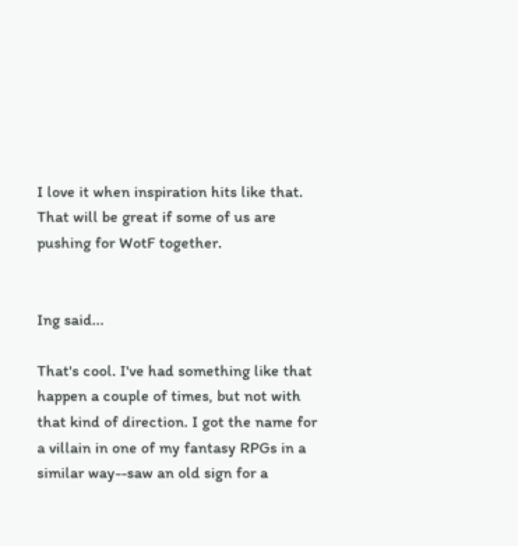I love it when inspiration hits like that. That will be great if some of us are pushing for WotF together.


Ing said...

That's cool. I've had something like that happen a couple of times, but not with that kind of direction. I got the name for a villain in one of my fantasy RPGs in a similar way--saw an old sign for a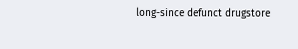long-since defunct drugstore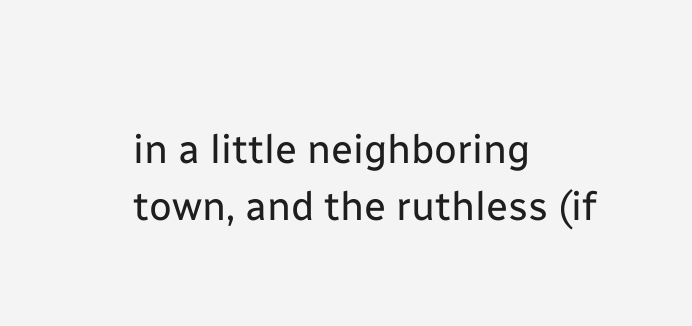in a little neighboring town, and the ruthless (if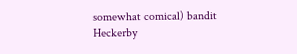somewhat comical) bandit Heckerby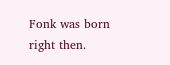Fonk was born right then.